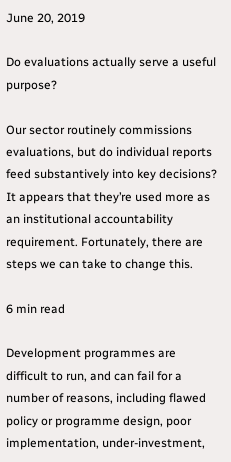June 20, 2019

Do evaluations actually serve a useful purpose?

Our sector routinely commissions evaluations, but do individual reports feed substantively into key decisions? It appears that they’re used more as an institutional accountability requirement. Fortunately, there are steps we can take to change this.

6 min read

Development programmes are difficult to run, and can fail for a number of reasons, including flawed policy or programme design, poor implementation, under-investment,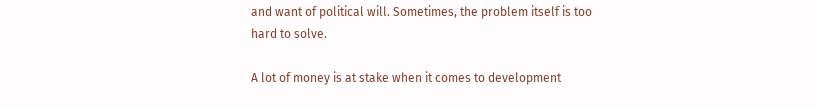and want of political will. Sometimes, the problem itself is too hard to solve.

A lot of money is at stake when it comes to development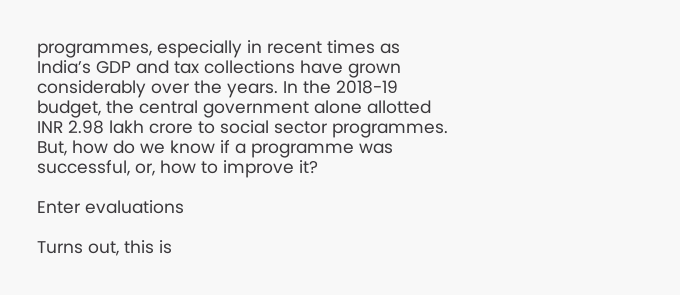programmes, especially in recent times as India’s GDP and tax collections have grown considerably over the years. In the 2018-19 budget, the central government alone allotted INR 2.98 lakh crore to social sector programmes. But, how do we know if a programme was successful, or, how to improve it?

Enter evaluations

Turns out, this is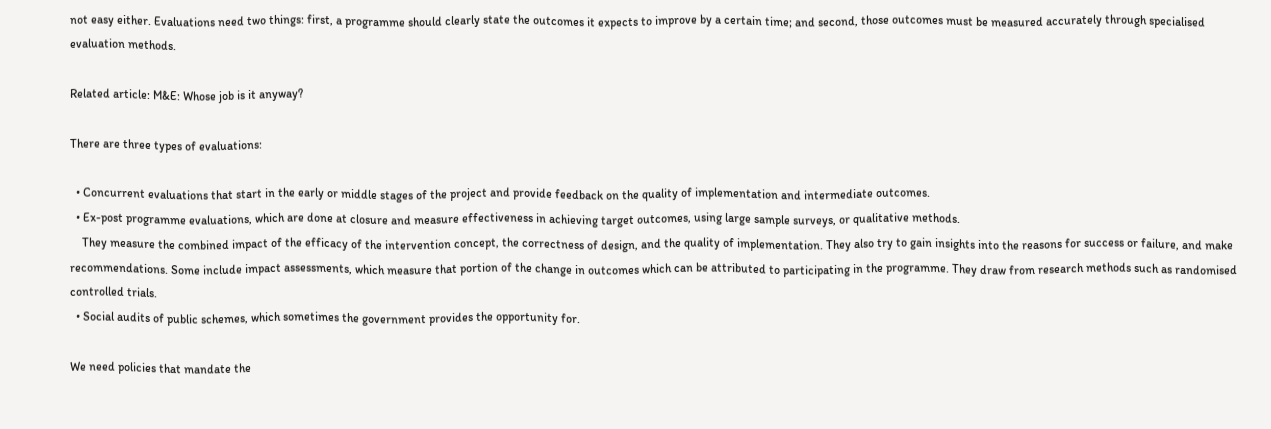not easy either. Evaluations need two things: first, a programme should clearly state the outcomes it expects to improve by a certain time; and second, those outcomes must be measured accurately through specialised evaluation methods.

Related article: M&E: Whose job is it anyway?

There are three types of evaluations:

  • Concurrent evaluations that start in the early or middle stages of the project and provide feedback on the quality of implementation and intermediate outcomes.
  • Ex-post programme evaluations, which are done at closure and measure effectiveness in achieving target outcomes, using large sample surveys, or qualitative methods.
    They measure the combined impact of the efficacy of the intervention concept, the correctness of design, and the quality of implementation. They also try to gain insights into the reasons for success or failure, and make recommendations. Some include impact assessments, which measure that portion of the change in outcomes which can be attributed to participating in the programme. They draw from research methods such as randomised controlled trials.
  • Social audits of public schemes, which sometimes the government provides the opportunity for.

We need policies that mandate the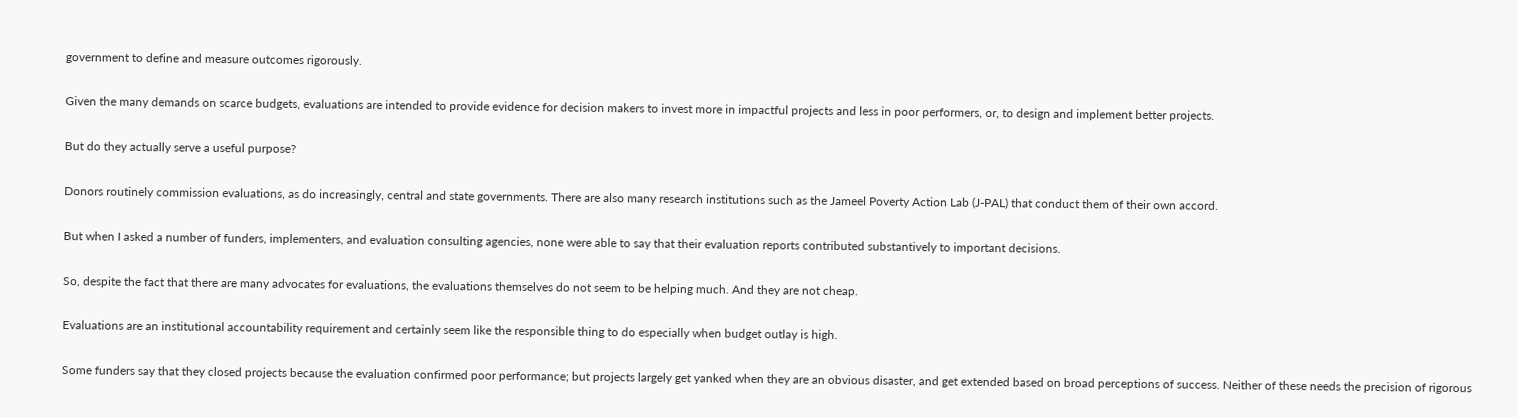government to define and measure outcomes rigorously.

Given the many demands on scarce budgets, evaluations are intended to provide evidence for decision makers to invest more in impactful projects and less in poor performers, or, to design and implement better projects.

But do they actually serve a useful purpose?

Donors routinely commission evaluations, as do increasingly, central and state governments. There are also many research institutions such as the Jameel Poverty Action Lab (J-PAL) that conduct them of their own accord.

But when I asked a number of funders, implementers, and evaluation consulting agencies, none were able to say that their evaluation reports contributed substantively to important decisions.

So, despite the fact that there are many advocates for evaluations, the evaluations themselves do not seem to be helping much. And they are not cheap.

Evaluations are an institutional accountability requirement and certainly seem like the responsible thing to do especially when budget outlay is high.

Some funders say that they closed projects because the evaluation confirmed poor performance; but projects largely get yanked when they are an obvious disaster, and get extended based on broad perceptions of success. Neither of these needs the precision of rigorous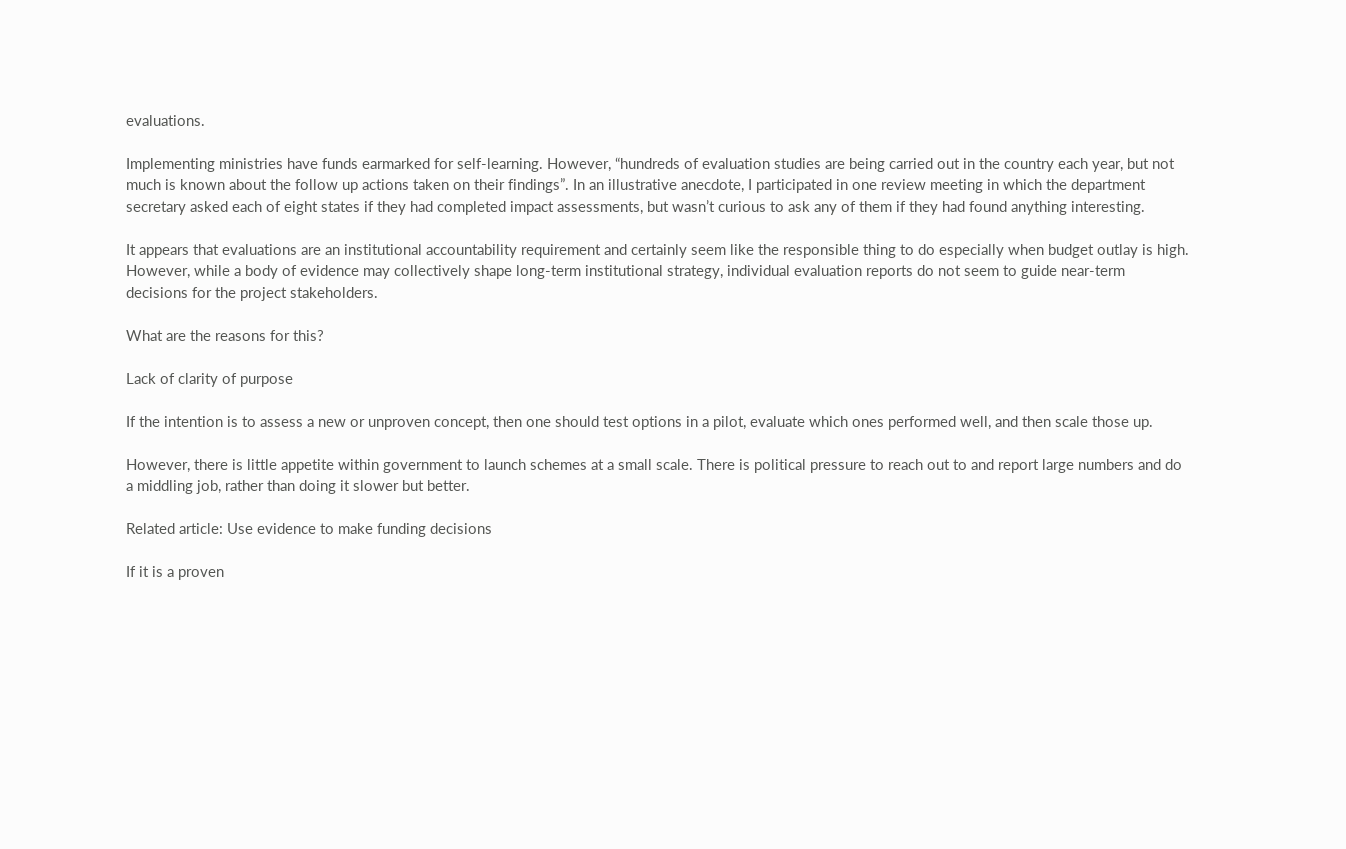evaluations.

Implementing ministries have funds earmarked for self-learning. However, “hundreds of evaluation studies are being carried out in the country each year, but not much is known about the follow up actions taken on their findings”. In an illustrative anecdote, I participated in one review meeting in which the department secretary asked each of eight states if they had completed impact assessments, but wasn’t curious to ask any of them if they had found anything interesting.

It appears that evaluations are an institutional accountability requirement and certainly seem like the responsible thing to do especially when budget outlay is high. However, while a body of evidence may collectively shape long-term institutional strategy, individual evaluation reports do not seem to guide near-term decisions for the project stakeholders.

What are the reasons for this?

Lack of clarity of purpose

If the intention is to assess a new or unproven concept, then one should test options in a pilot, evaluate which ones performed well, and then scale those up.

However, there is little appetite within government to launch schemes at a small scale. There is political pressure to reach out to and report large numbers and do a middling job, rather than doing it slower but better.

Related article: Use evidence to make funding decisions

If it is a proven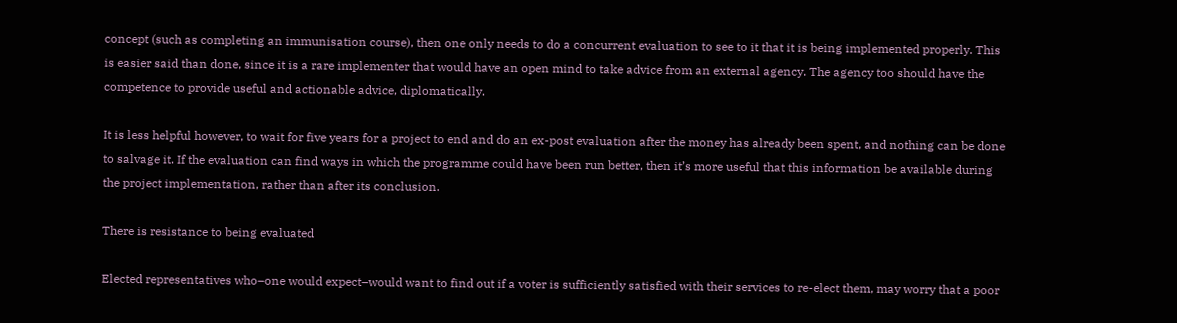concept (such as completing an immunisation course), then one only needs to do a concurrent evaluation to see to it that it is being implemented properly. This is easier said than done, since it is a rare implementer that would have an open mind to take advice from an external agency. The agency too should have the competence to provide useful and actionable advice, diplomatically.

It is less helpful however, to wait for five years for a project to end and do an ex-post evaluation after the money has already been spent, and nothing can be done to salvage it. If the evaluation can find ways in which the programme could have been run better, then it’s more useful that this information be available during the project implementation, rather than after its conclusion.

There is resistance to being evaluated

Elected representatives who–one would expect–would want to find out if a voter is sufficiently satisfied with their services to re-elect them, may worry that a poor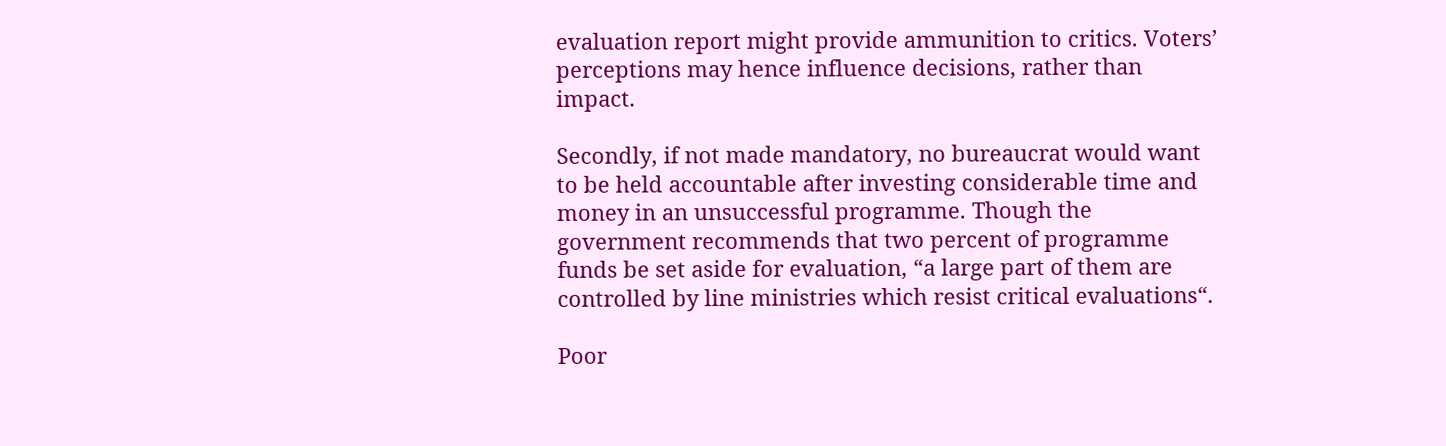evaluation report might provide ammunition to critics. Voters’ perceptions may hence influence decisions, rather than impact.

Secondly, if not made mandatory, no bureaucrat would want to be held accountable after investing considerable time and money in an unsuccessful programme. Though the government recommends that two percent of programme funds be set aside for evaluation, “a large part of them are controlled by line ministries which resist critical evaluations“.

Poor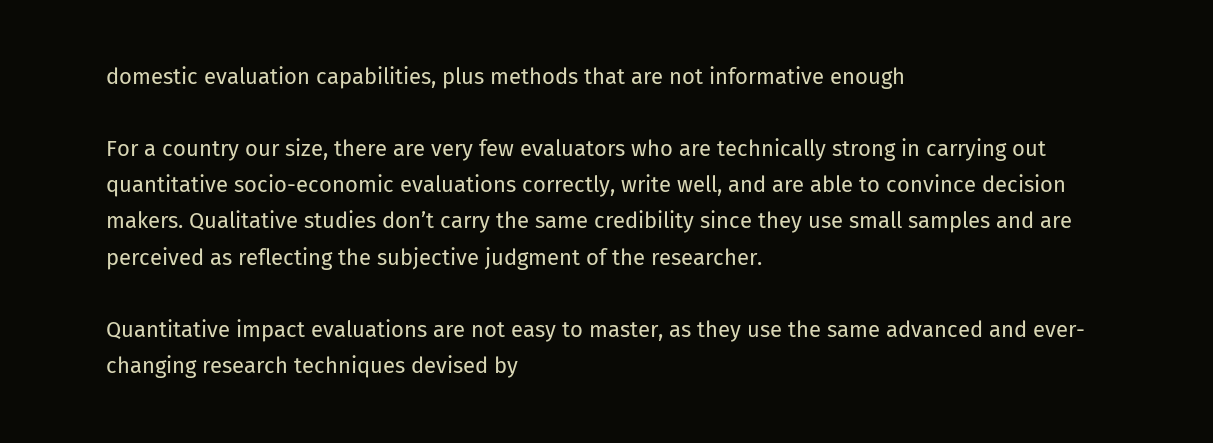domestic evaluation capabilities, plus methods that are not informative enough

For a country our size, there are very few evaluators who are technically strong in carrying out quantitative socio-economic evaluations correctly, write well, and are able to convince decision makers. Qualitative studies don’t carry the same credibility since they use small samples and are perceived as reflecting the subjective judgment of the researcher.

Quantitative impact evaluations are not easy to master, as they use the same advanced and ever-changing research techniques devised by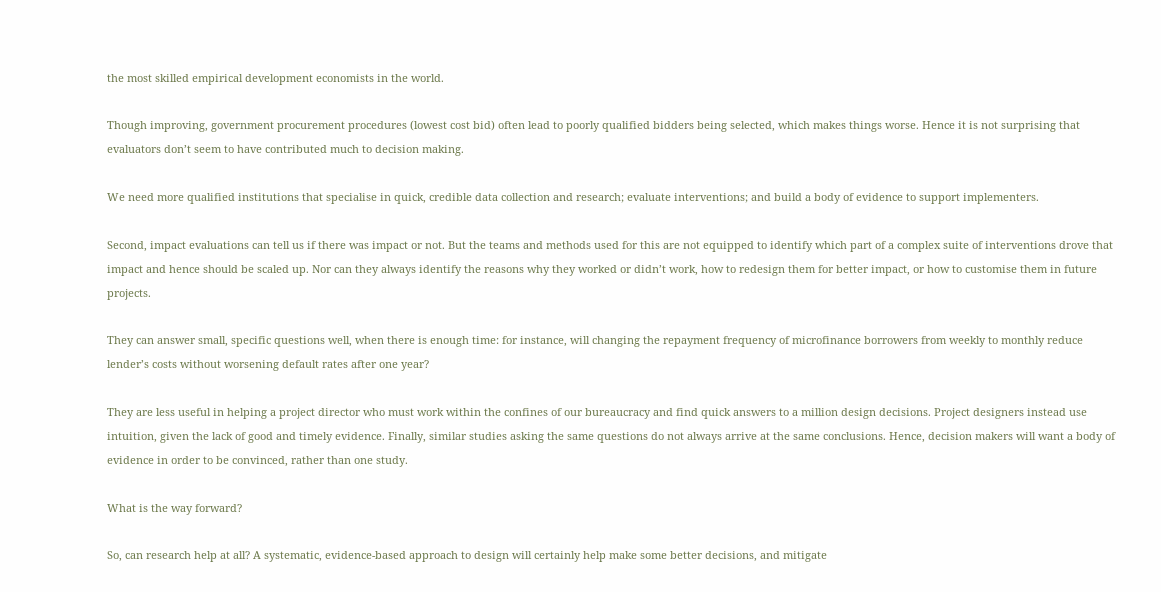the most skilled empirical development economists in the world.

Though improving, government procurement procedures (lowest cost bid) often lead to poorly qualified bidders being selected, which makes things worse. Hence it is not surprising that evaluators don’t seem to have contributed much to decision making.

We need more qualified institutions that specialise in quick, credible data collection and research; evaluate interventions; and build a body of evidence to support implementers.

Second, impact evaluations can tell us if there was impact or not. But the teams and methods used for this are not equipped to identify which part of a complex suite of interventions drove that impact and hence should be scaled up. Nor can they always identify the reasons why they worked or didn’t work, how to redesign them for better impact, or how to customise them in future projects.

They can answer small, specific questions well, when there is enough time: for instance, will changing the repayment frequency of microfinance borrowers from weekly to monthly reduce lender’s costs without worsening default rates after one year?

They are less useful in helping a project director who must work within the confines of our bureaucracy and find quick answers to a million design decisions. Project designers instead use intuition, given the lack of good and timely evidence. Finally, similar studies asking the same questions do not always arrive at the same conclusions. Hence, decision makers will want a body of evidence in order to be convinced, rather than one study.

What is the way forward?

So, can research help at all? A systematic, evidence-based approach to design will certainly help make some better decisions, and mitigate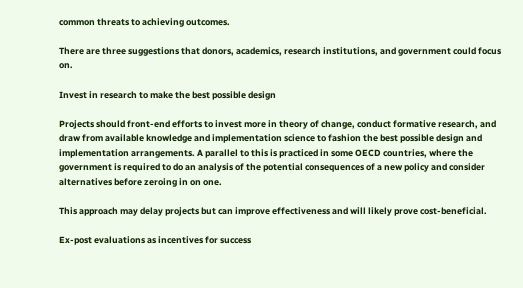common threats to achieving outcomes.

There are three suggestions that donors, academics, research institutions, and government could focus on.

Invest in research to make the best possible design

Projects should front-end efforts to invest more in theory of change, conduct formative research, and draw from available knowledge and implementation science to fashion the best possible design and implementation arrangements. A parallel to this is practiced in some OECD countries, where the government is required to do an analysis of the potential consequences of a new policy and consider alternatives before zeroing in on one.

This approach may delay projects but can improve effectiveness and will likely prove cost-beneficial.

Ex-post evaluations as incentives for success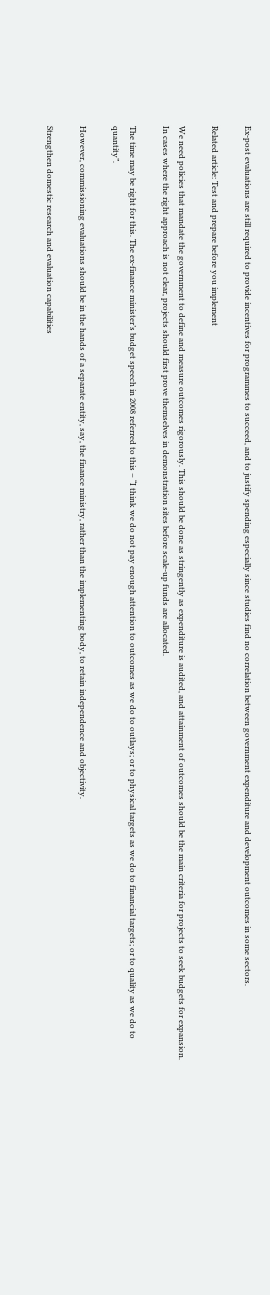Ex-post evaluations are still required to provide incentives for programmes to succeed, and to justify spending especially since studies find no correlation between government expenditure and development outcomes in some sectors.

Related article: Test and prepare before you implement

We need policies that mandate the government to define and measure outcomes rigorously. This should be done as stringently as expenditure is audited, and attainment of outcomes should be the main criteria for projects to seek budgets for expansion. In cases where the right approach is not clear, projects should first prove themselves in demonstration sites before scale-up funds are allocated.

The time may be right for this. The ex-finance minister’s budget speech in 2008 referred to this – “I think we do not pay enough attention to outcomes as we do to outlays; or to physical targets as we do to financial targets; or to quality as we do to quantity”.

However, commissioning evaluations should be in the hands of a separate entity, say, the finance ministry, rather than the implementing body, to retain independence and objectivity.

Strengthen domestic research and evaluation capabilities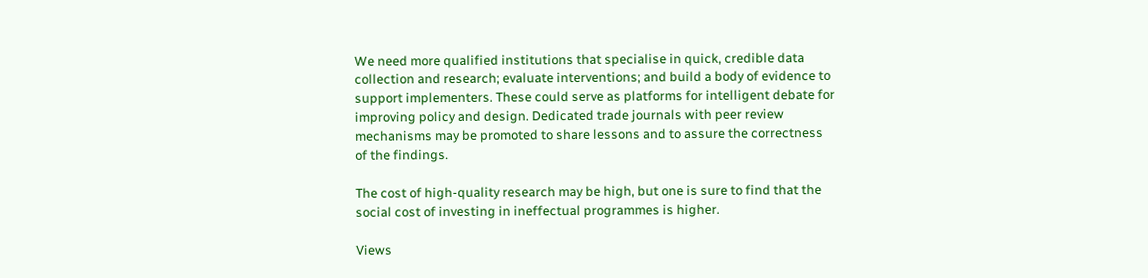We need more qualified institutions that specialise in quick, credible data collection and research; evaluate interventions; and build a body of evidence to support implementers. These could serve as platforms for intelligent debate for improving policy and design. Dedicated trade journals with peer review mechanisms may be promoted to share lessons and to assure the correctness of the findings.

The cost of high-quality research may be high, but one is sure to find that the social cost of investing in ineffectual programmes is higher.

Views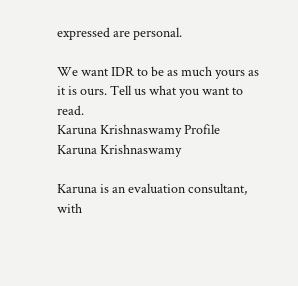expressed are personal.

We want IDR to be as much yours as it is ours. Tell us what you want to read.
Karuna Krishnaswamy Profile
Karuna Krishnaswamy

Karuna is an evaluation consultant, with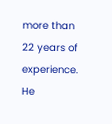more than 22 years of experience. He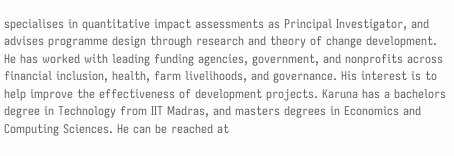specialises in quantitative impact assessments as Principal Investigator, and advises programme design through research and theory of change development. He has worked with leading funding agencies, government, and nonprofits across financial inclusion, health, farm livelihoods, and governance. His interest is to help improve the effectiveness of development projects. Karuna has a bachelors degree in Technology from IIT Madras, and masters degrees in Economics and Computing Sciences. He can be reached at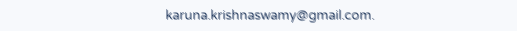karuna.krishnaswamy@gmail.com.